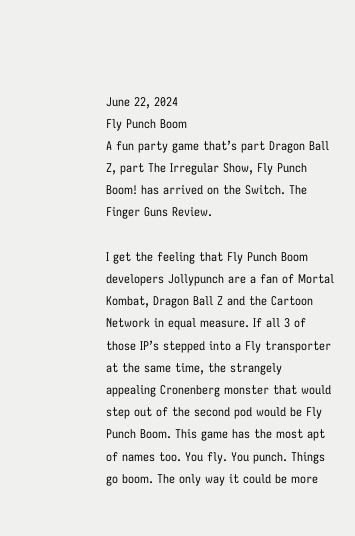June 22, 2024
Fly Punch Boom
A fun party game that’s part Dragon Ball Z, part The Irregular Show, Fly Punch Boom! has arrived on the Switch. The Finger Guns Review.

I get the feeling that Fly Punch Boom developers Jollypunch are a fan of Mortal Kombat, Dragon Ball Z and the Cartoon Network in equal measure. If all 3 of those IP’s stepped into a Fly transporter at the same time, the strangely appealing Cronenberg monster that would step out of the second pod would be Fly Punch Boom. This game has the most apt of names too. You fly. You punch. Things go boom. The only way it could be more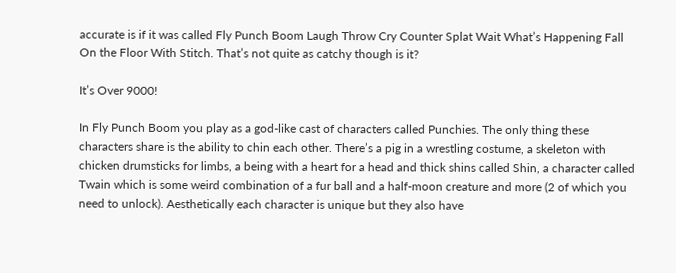accurate is if it was called Fly Punch Boom Laugh Throw Cry Counter Splat Wait What’s Happening Fall On the Floor With Stitch. That’s not quite as catchy though is it?

It’s Over 9000!

In Fly Punch Boom you play as a god-like cast of characters called Punchies. The only thing these characters share is the ability to chin each other. There’s a pig in a wrestling costume, a skeleton with chicken drumsticks for limbs, a being with a heart for a head and thick shins called Shin, a character called Twain which is some weird combination of a fur ball and a half-moon creature and more (2 of which you need to unlock). Aesthetically each character is unique but they also have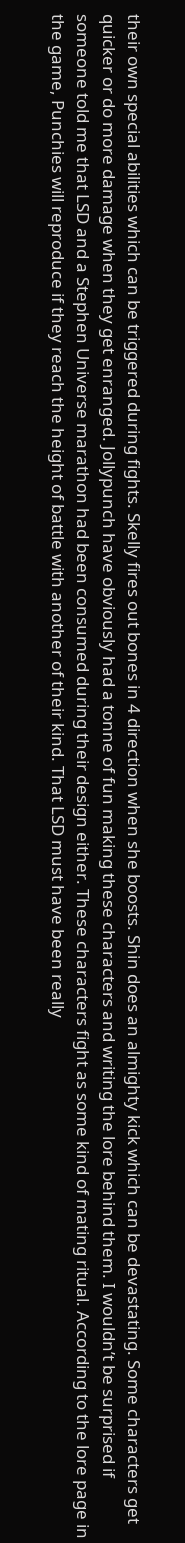their own special abilities which can be triggered during fights. Skelly fires out bones in 4 direction when she boosts. Shin does an almighty kick which can be devastating. Some characters get quicker or do more damage when they get enranged. Jollypunch have obviously had a tonne of fun making these characters and writing the lore behind them. I wouldn’t be surprised if someone told me that LSD and a Stephen Universe marathon had been consumed during their design either. These characters fight as some kind of mating ritual. According to the lore page in the game, Punchies will reproduce if they reach the height of battle with another of their kind. That LSD must have been really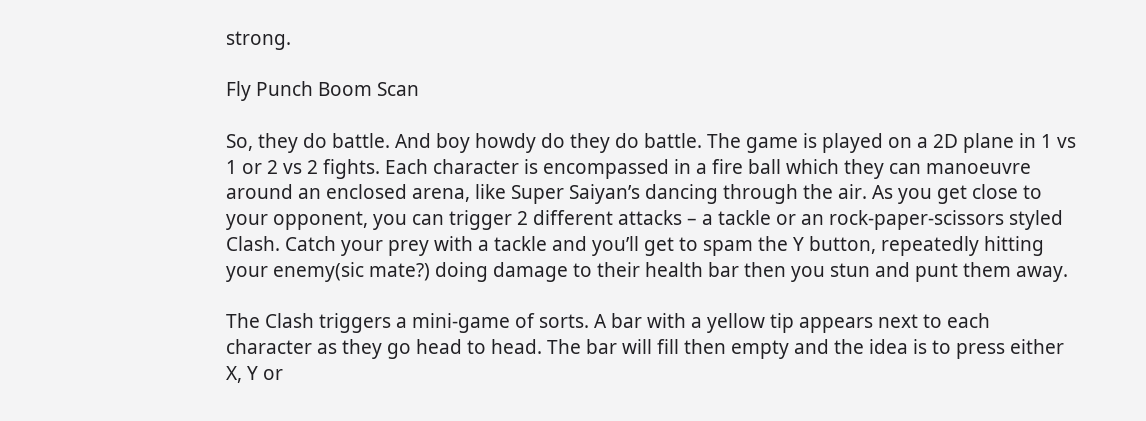strong.

Fly Punch Boom Scan

So, they do battle. And boy howdy do they do battle. The game is played on a 2D plane in 1 vs 1 or 2 vs 2 fights. Each character is encompassed in a fire ball which they can manoeuvre around an enclosed arena, like Super Saiyan’s dancing through the air. As you get close to your opponent, you can trigger 2 different attacks – a tackle or an rock-paper-scissors styled Clash. Catch your prey with a tackle and you’ll get to spam the Y button, repeatedly hitting your enemy(sic mate?) doing damage to their health bar then you stun and punt them away.

The Clash triggers a mini-game of sorts. A bar with a yellow tip appears next to each character as they go head to head. The bar will fill then empty and the idea is to press either X, Y or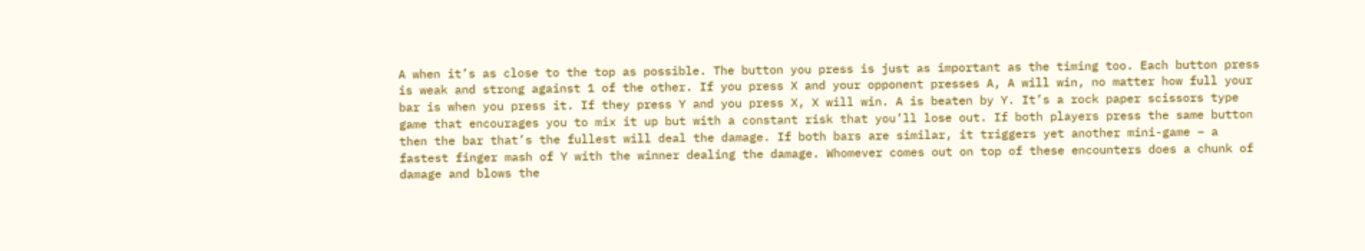A when it’s as close to the top as possible. The button you press is just as important as the timing too. Each button press is weak and strong against 1 of the other. If you press X and your opponent presses A, A will win, no matter how full your bar is when you press it. If they press Y and you press X, X will win. A is beaten by Y. It’s a rock paper scissors type game that encourages you to mix it up but with a constant risk that you’ll lose out. If both players press the same button then the bar that’s the fullest will deal the damage. If both bars are similar, it triggers yet another mini-game – a fastest finger mash of Y with the winner dealing the damage. Whomever comes out on top of these encounters does a chunk of damage and blows the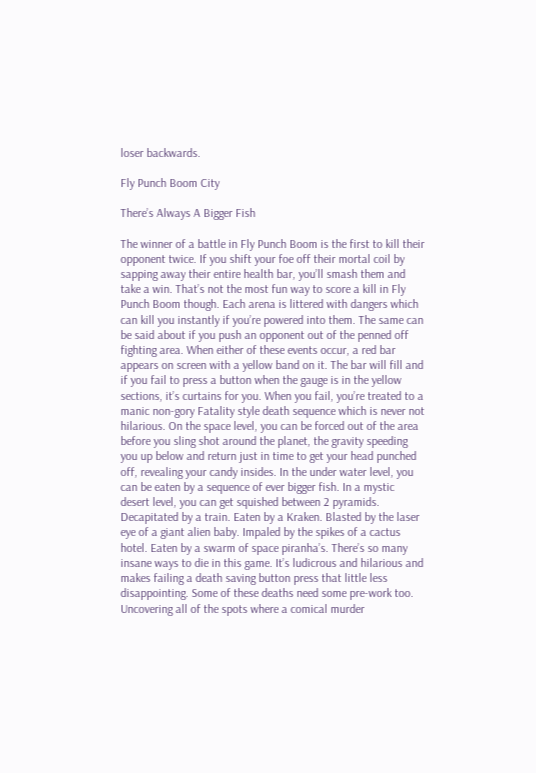loser backwards.

Fly Punch Boom City

There’s Always A Bigger Fish

The winner of a battle in Fly Punch Boom is the first to kill their opponent twice. If you shift your foe off their mortal coil by sapping away their entire health bar, you’ll smash them and take a win. That’s not the most fun way to score a kill in Fly Punch Boom though. Each arena is littered with dangers which can kill you instantly if you’re powered into them. The same can be said about if you push an opponent out of the penned off fighting area. When either of these events occur, a red bar appears on screen with a yellow band on it. The bar will fill and if you fail to press a button when the gauge is in the yellow sections, it’s curtains for you. When you fail, you’re treated to a manic non-gory Fatality style death sequence which is never not hilarious. On the space level, you can be forced out of the area before you sling shot around the planet, the gravity speeding you up below and return just in time to get your head punched off, revealing your candy insides. In the under water level, you can be eaten by a sequence of ever bigger fish. In a mystic desert level, you can get squished between 2 pyramids. Decapitated by a train. Eaten by a Kraken. Blasted by the laser eye of a giant alien baby. Impaled by the spikes of a cactus hotel. Eaten by a swarm of space piranha’s. There’s so many insane ways to die in this game. It’s ludicrous and hilarious and makes failing a death saving button press that little less disappointing. Some of these deaths need some pre-work too. Uncovering all of the spots where a comical murder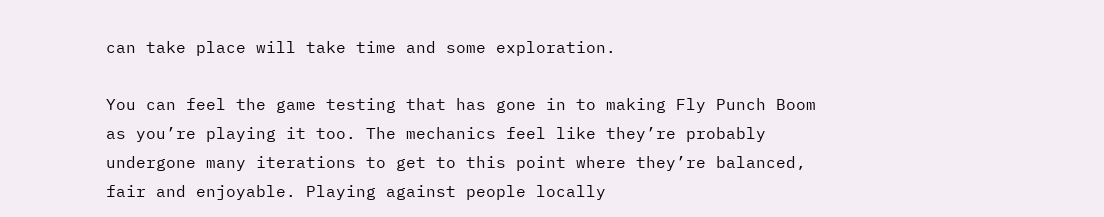can take place will take time and some exploration.

You can feel the game testing that has gone in to making Fly Punch Boom as you’re playing it too. The mechanics feel like they’re probably undergone many iterations to get to this point where they’re balanced, fair and enjoyable. Playing against people locally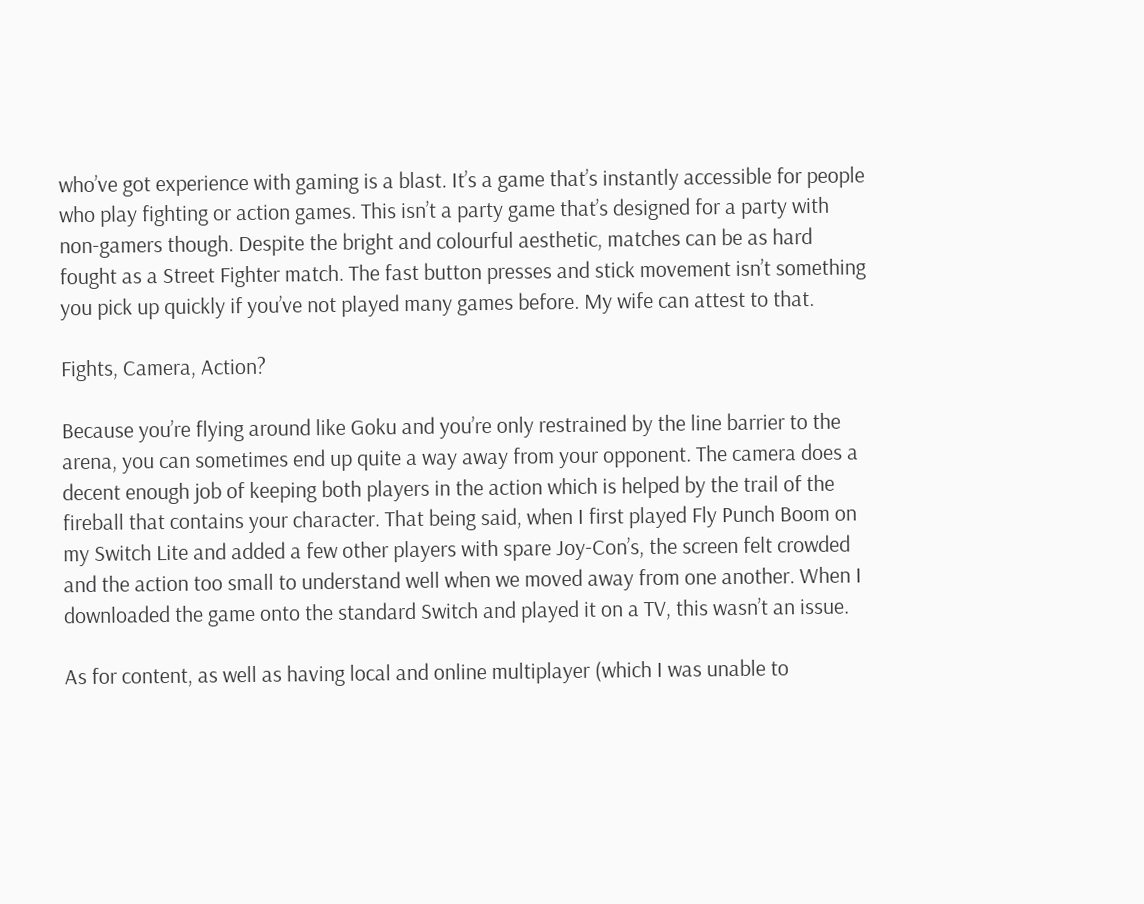who’ve got experience with gaming is a blast. It’s a game that’s instantly accessible for people who play fighting or action games. This isn’t a party game that’s designed for a party with non-gamers though. Despite the bright and colourful aesthetic, matches can be as hard fought as a Street Fighter match. The fast button presses and stick movement isn’t something you pick up quickly if you’ve not played many games before. My wife can attest to that.

Fights, Camera, Action?

Because you’re flying around like Goku and you’re only restrained by the line barrier to the arena, you can sometimes end up quite a way away from your opponent. The camera does a decent enough job of keeping both players in the action which is helped by the trail of the fireball that contains your character. That being said, when I first played Fly Punch Boom on my Switch Lite and added a few other players with spare Joy-Con’s, the screen felt crowded and the action too small to understand well when we moved away from one another. When I downloaded the game onto the standard Switch and played it on a TV, this wasn’t an issue.

As for content, as well as having local and online multiplayer (which I was unable to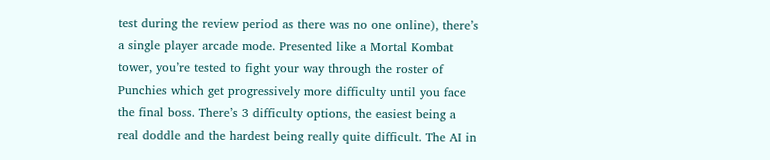test during the review period as there was no one online), there’s a single player arcade mode. Presented like a Mortal Kombat tower, you’re tested to fight your way through the roster of Punchies which get progressively more difficulty until you face the final boss. There’s 3 difficulty options, the easiest being a real doddle and the hardest being really quite difficult. The AI in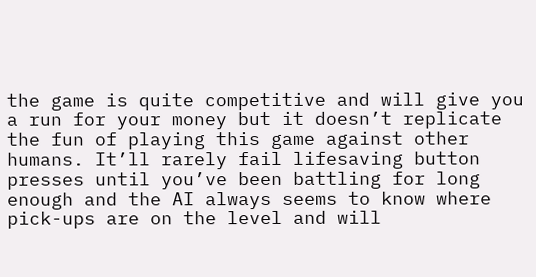the game is quite competitive and will give you a run for your money but it doesn’t replicate the fun of playing this game against other humans. It’ll rarely fail lifesaving button presses until you’ve been battling for long enough and the AI always seems to know where pick-ups are on the level and will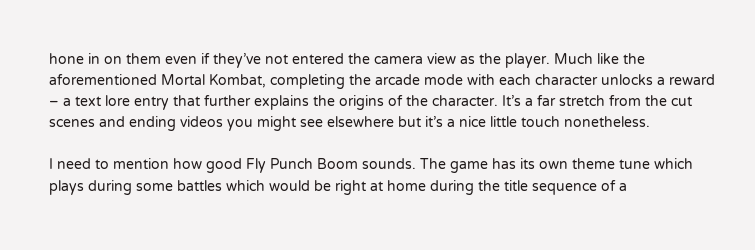hone in on them even if they’ve not entered the camera view as the player. Much like the aforementioned Mortal Kombat, completing the arcade mode with each character unlocks a reward – a text lore entry that further explains the origins of the character. It’s a far stretch from the cut scenes and ending videos you might see elsewhere but it’s a nice little touch nonetheless.

I need to mention how good Fly Punch Boom sounds. The game has its own theme tune which plays during some battles which would be right at home during the title sequence of a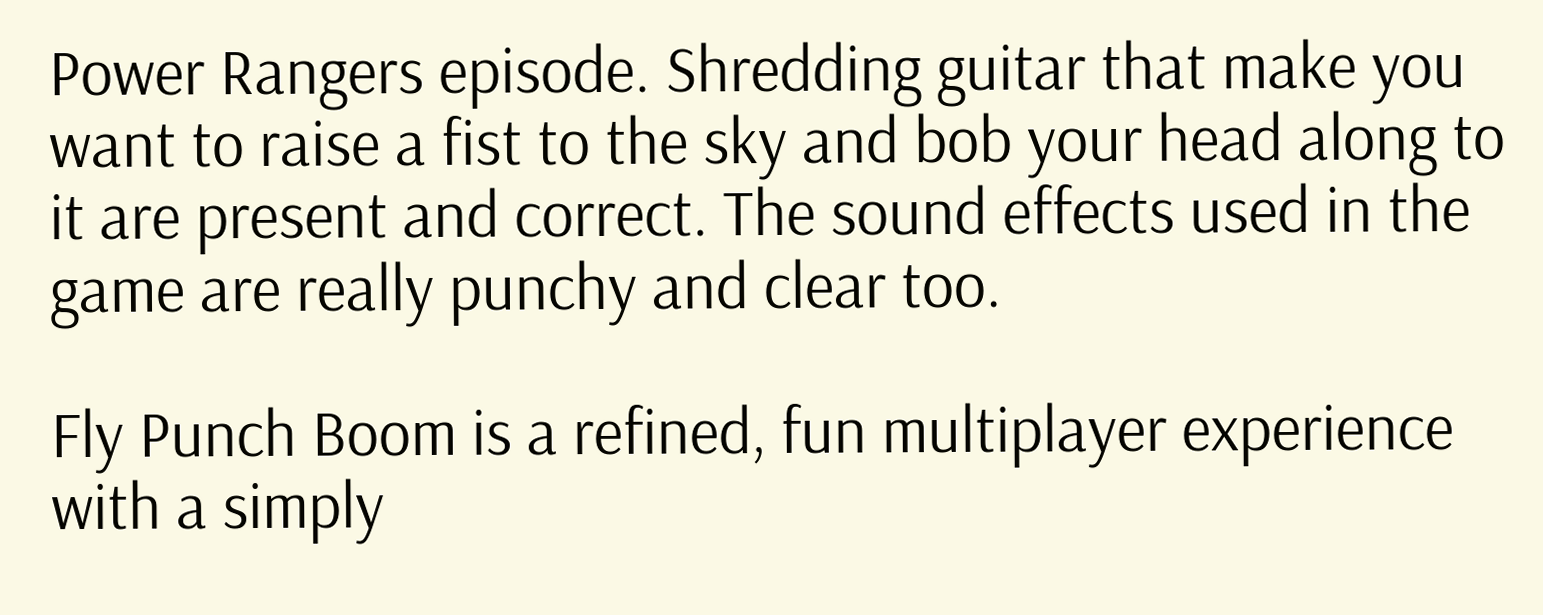Power Rangers episode. Shredding guitar that make you want to raise a fist to the sky and bob your head along to it are present and correct. The sound effects used in the game are really punchy and clear too.

Fly Punch Boom is a refined, fun multiplayer experience with a simply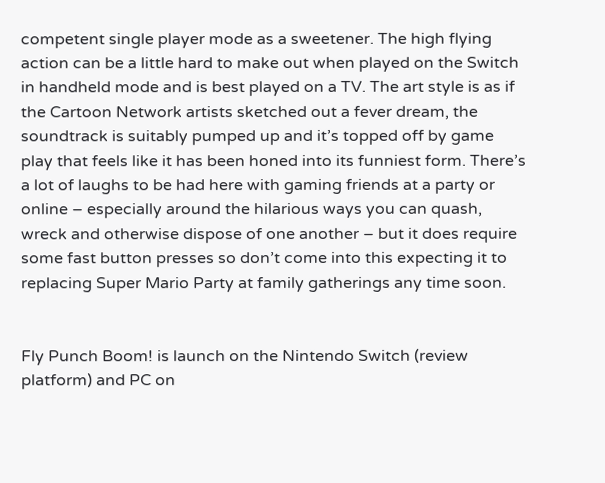competent single player mode as a sweetener. The high flying action can be a little hard to make out when played on the Switch in handheld mode and is best played on a TV. The art style is as if the Cartoon Network artists sketched out a fever dream, the soundtrack is suitably pumped up and it’s topped off by game play that feels like it has been honed into its funniest form. There’s a lot of laughs to be had here with gaming friends at a party or online – especially around the hilarious ways you can quash, wreck and otherwise dispose of one another – but it does require some fast button presses so don’t come into this expecting it to replacing Super Mario Party at family gatherings any time soon.


Fly Punch Boom! is launch on the Nintendo Switch (review platform) and PC on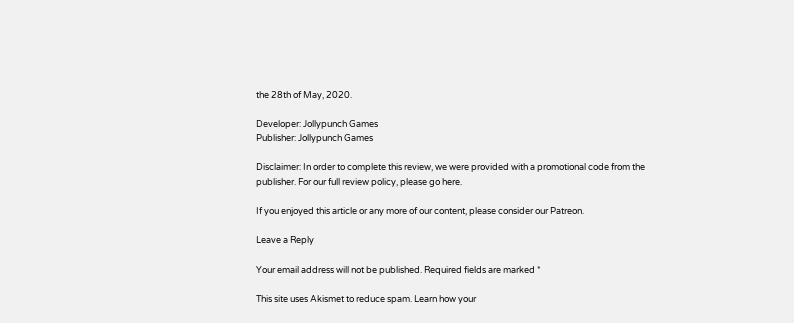the 28th of May, 2020.

Developer: Jollypunch Games
Publisher: Jollypunch Games

Disclaimer: In order to complete this review, we were provided with a promotional code from the publisher. For our full review policy, please go here.

If you enjoyed this article or any more of our content, please consider our Patreon.

Leave a Reply

Your email address will not be published. Required fields are marked *

This site uses Akismet to reduce spam. Learn how your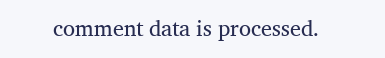comment data is processed.